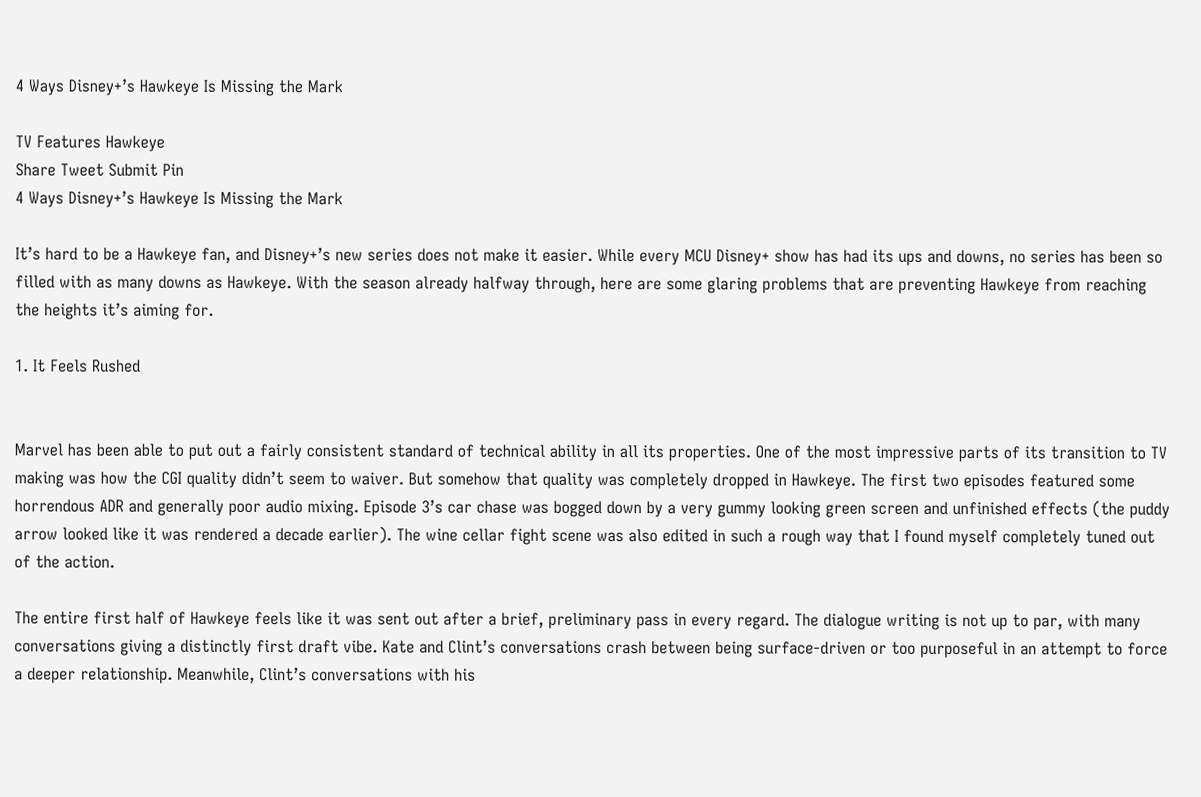4 Ways Disney+’s Hawkeye Is Missing the Mark

TV Features Hawkeye
Share Tweet Submit Pin
4 Ways Disney+’s Hawkeye Is Missing the Mark

It’s hard to be a Hawkeye fan, and Disney+’s new series does not make it easier. While every MCU Disney+ show has had its ups and downs, no series has been so filled with as many downs as Hawkeye. With the season already halfway through, here are some glaring problems that are preventing Hawkeye from reaching the heights it’s aiming for.

1. It Feels Rushed


Marvel has been able to put out a fairly consistent standard of technical ability in all its properties. One of the most impressive parts of its transition to TV making was how the CGI quality didn’t seem to waiver. But somehow that quality was completely dropped in Hawkeye. The first two episodes featured some horrendous ADR and generally poor audio mixing. Episode 3’s car chase was bogged down by a very gummy looking green screen and unfinished effects (the puddy arrow looked like it was rendered a decade earlier). The wine cellar fight scene was also edited in such a rough way that I found myself completely tuned out of the action.

The entire first half of Hawkeye feels like it was sent out after a brief, preliminary pass in every regard. The dialogue writing is not up to par, with many conversations giving a distinctly first draft vibe. Kate and Clint’s conversations crash between being surface-driven or too purposeful in an attempt to force a deeper relationship. Meanwhile, Clint’s conversations with his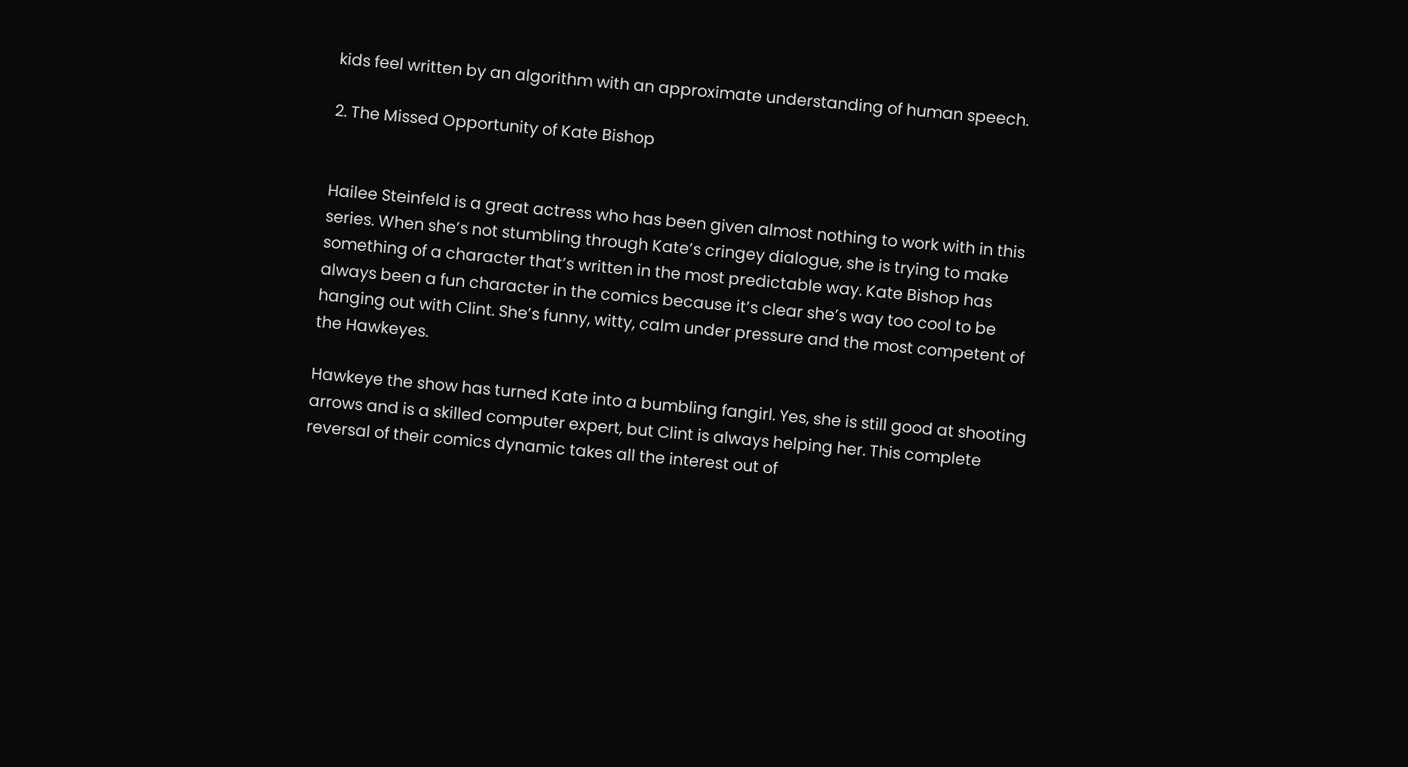kids feel written by an algorithm with an approximate understanding of human speech.

2. The Missed Opportunity of Kate Bishop


Hailee Steinfeld is a great actress who has been given almost nothing to work with in this series. When she’s not stumbling through Kate’s cringey dialogue, she is trying to make something of a character that’s written in the most predictable way. Kate Bishop has always been a fun character in the comics because it’s clear she’s way too cool to be hanging out with Clint. She’s funny, witty, calm under pressure and the most competent of the Hawkeyes.

Hawkeye the show has turned Kate into a bumbling fangirl. Yes, she is still good at shooting arrows and is a skilled computer expert, but Clint is always helping her. This complete reversal of their comics dynamic takes all the interest out of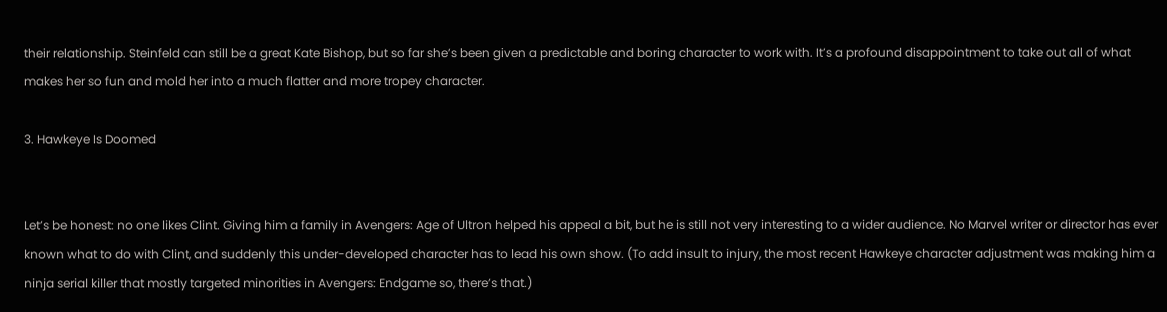their relationship. Steinfeld can still be a great Kate Bishop, but so far she’s been given a predictable and boring character to work with. It’s a profound disappointment to take out all of what makes her so fun and mold her into a much flatter and more tropey character.

3. Hawkeye Is Doomed


Let’s be honest: no one likes Clint. Giving him a family in Avengers: Age of Ultron helped his appeal a bit, but he is still not very interesting to a wider audience. No Marvel writer or director has ever known what to do with Clint, and suddenly this under-developed character has to lead his own show. (To add insult to injury, the most recent Hawkeye character adjustment was making him a ninja serial killer that mostly targeted minorities in Avengers: Endgame so, there’s that.)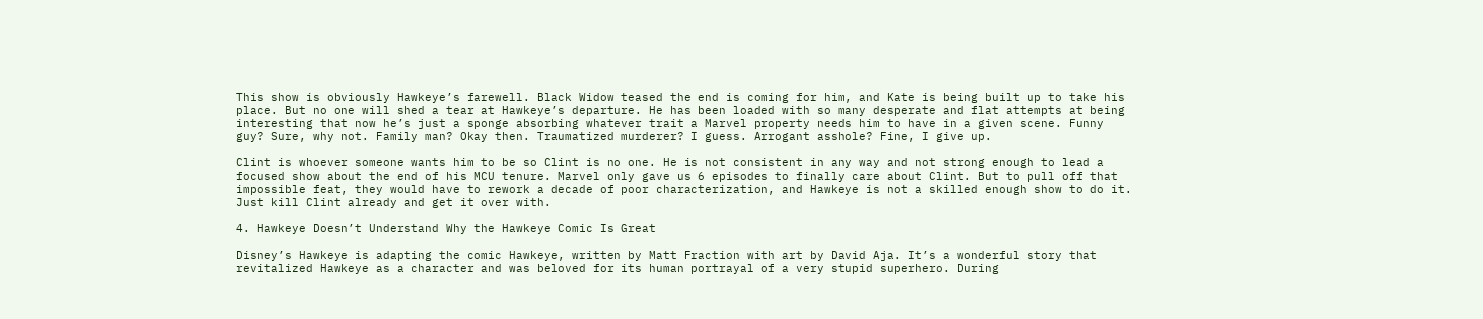This show is obviously Hawkeye’s farewell. Black Widow teased the end is coming for him, and Kate is being built up to take his place. But no one will shed a tear at Hawkeye’s departure. He has been loaded with so many desperate and flat attempts at being interesting that now he’s just a sponge absorbing whatever trait a Marvel property needs him to have in a given scene. Funny guy? Sure, why not. Family man? Okay then. Traumatized murderer? I guess. Arrogant asshole? Fine, I give up.

Clint is whoever someone wants him to be so Clint is no one. He is not consistent in any way and not strong enough to lead a focused show about the end of his MCU tenure. Marvel only gave us 6 episodes to finally care about Clint. But to pull off that impossible feat, they would have to rework a decade of poor characterization, and Hawkeye is not a skilled enough show to do it. Just kill Clint already and get it over with.

4. Hawkeye Doesn’t Understand Why the Hawkeye Comic Is Great

Disney’s Hawkeye is adapting the comic Hawkeye, written by Matt Fraction with art by David Aja. It’s a wonderful story that revitalized Hawkeye as a character and was beloved for its human portrayal of a very stupid superhero. During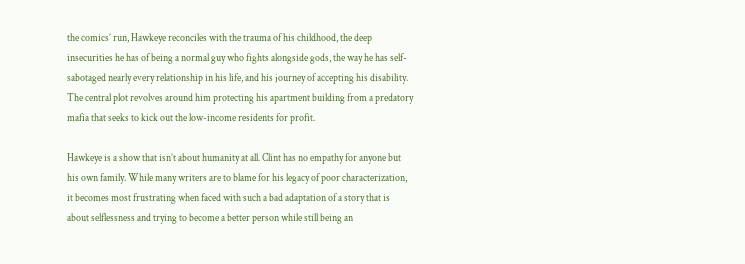the comics’ run, Hawkeye reconciles with the trauma of his childhood, the deep insecurities he has of being a normal guy who fights alongside gods, the way he has self-sabotaged nearly every relationship in his life, and his journey of accepting his disability. The central plot revolves around him protecting his apartment building from a predatory mafia that seeks to kick out the low-income residents for profit.

Hawkeye is a show that isn’t about humanity at all. Clint has no empathy for anyone but his own family. While many writers are to blame for his legacy of poor characterization, it becomes most frustrating when faced with such a bad adaptation of a story that is about selflessness and trying to become a better person while still being an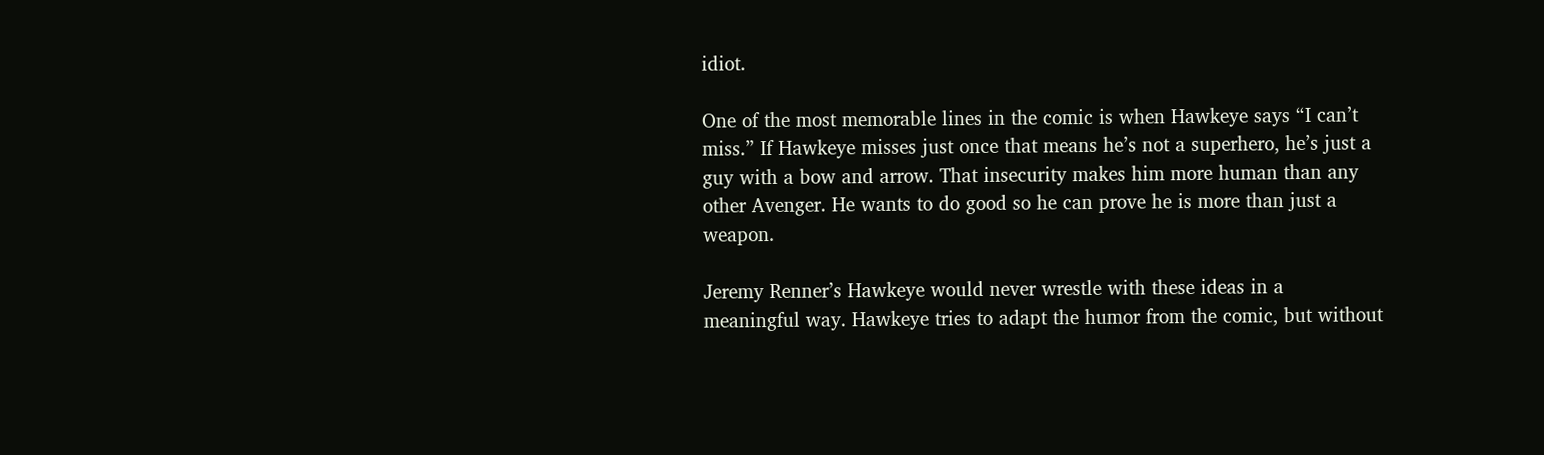idiot.

One of the most memorable lines in the comic is when Hawkeye says “I can’t miss.” If Hawkeye misses just once that means he’s not a superhero, he’s just a guy with a bow and arrow. That insecurity makes him more human than any other Avenger. He wants to do good so he can prove he is more than just a weapon.

Jeremy Renner’s Hawkeye would never wrestle with these ideas in a meaningful way. Hawkeye tries to adapt the humor from the comic, but without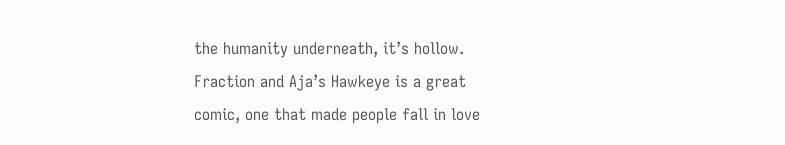the humanity underneath, it’s hollow. Fraction and Aja’s Hawkeye is a great comic, one that made people fall in love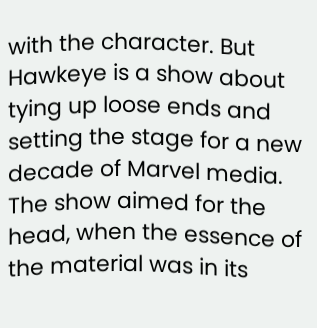with the character. But Hawkeye is a show about tying up loose ends and setting the stage for a new decade of Marvel media. The show aimed for the head, when the essence of the material was in its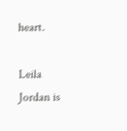heart.

Leila Jordan is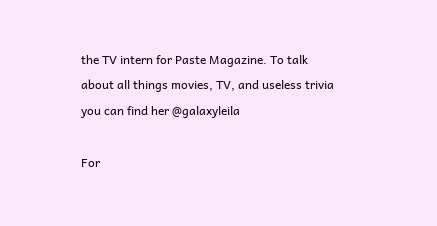the TV intern for Paste Magazine. To talk about all things movies, TV, and useless trivia you can find her @galaxyleila

For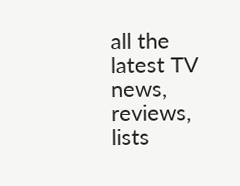all the latest TV news, reviews, lists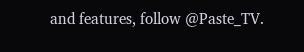and features, follow @Paste_TV.